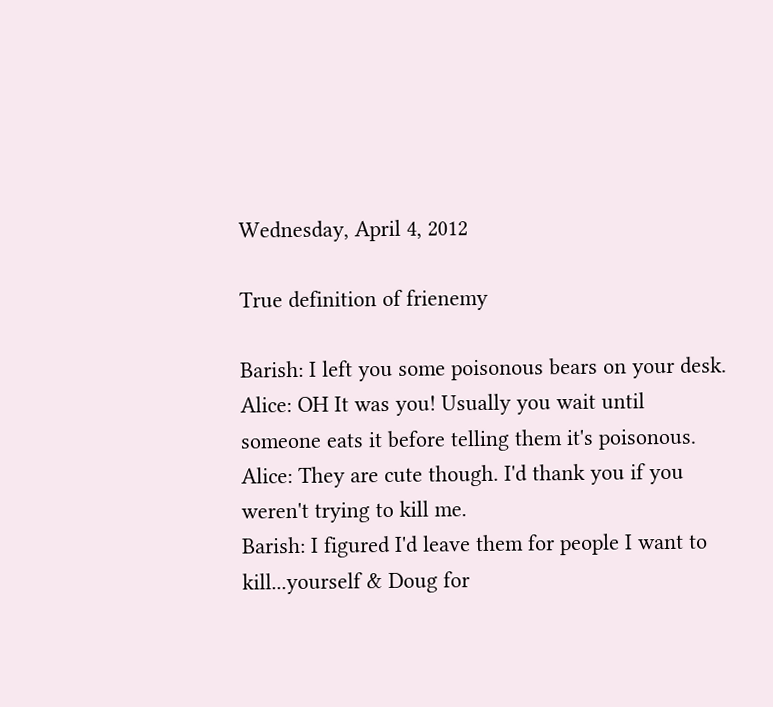Wednesday, April 4, 2012

True definition of frienemy

Barish: I left you some poisonous bears on your desk.
Alice: OH It was you! Usually you wait until someone eats it before telling them it's poisonous.
Alice: They are cute though. I'd thank you if you weren't trying to kill me.
Barish: I figured I'd leave them for people I want to kill...yourself & Doug for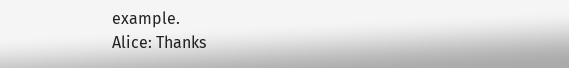example.
Alice: Thanks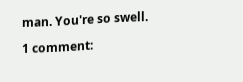man. You're so swell.

1 comment: